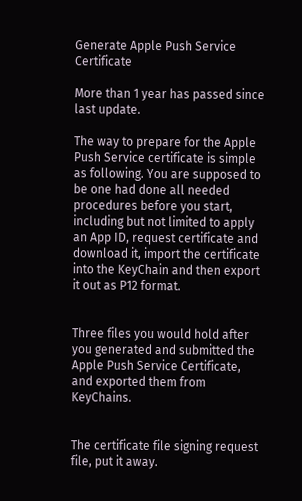Generate Apple Push Service Certificate

More than 1 year has passed since last update.

The way to prepare for the Apple Push Service certificate is simple as following. You are supposed to be one had done all needed procedures before you start, including but not limited to apply an App ID, request certificate and download it, import the certificate into the KeyChain and then export it out as P12 format.


Three files you would hold after you generated and submitted the Apple Push Service Certificate, and exported them from KeyChains.


The certificate file signing request file, put it away.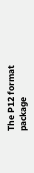The P12 format package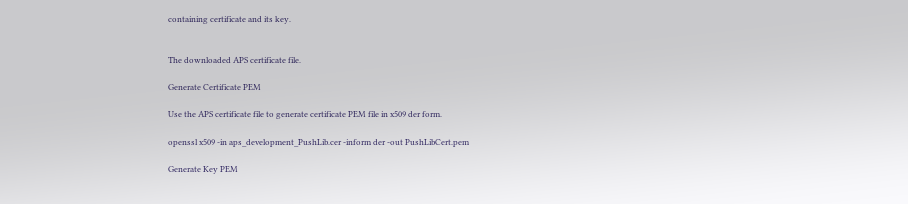containing certificate and its key.


The downloaded APS certificate file.

Generate Certificate PEM

Use the APS certificate file to generate certificate PEM file in x509 der form.

openssl x509 -in aps_development_PushLib.cer -inform der -out PushLibCert.pem

Generate Key PEM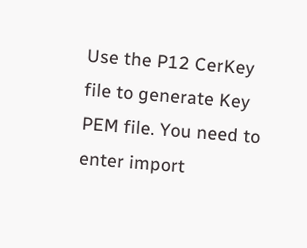Use the P12 CerKey file to generate Key PEM file. You need to enter import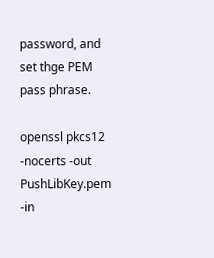password, and set thge PEM pass phrase.

openssl pkcs12 -nocerts -out PushLibKey.pem -in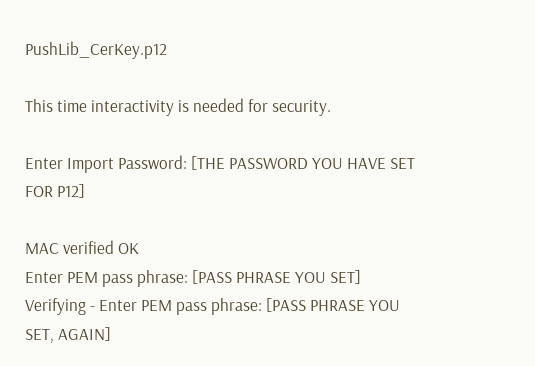PushLib_CerKey.p12

This time interactivity is needed for security.

Enter Import Password: [THE PASSWORD YOU HAVE SET FOR P12]

MAC verified OK
Enter PEM pass phrase: [PASS PHRASE YOU SET]
Verifying - Enter PEM pass phrase: [PASS PHRASE YOU SET, AGAIN]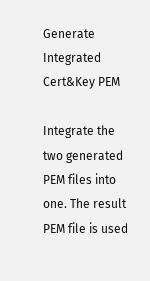Generate Integrated Cert&Key PEM

Integrate the two generated PEM files into one. The result PEM file is used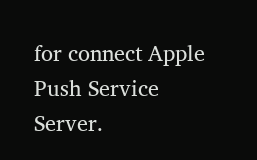for connect Apple Push Service Server.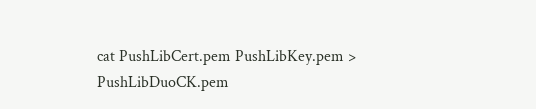cat PushLibCert.pem PushLibKey.pem > PushLibDuoCK.pem